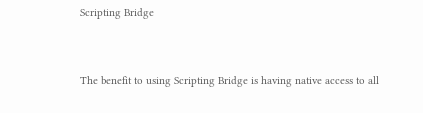Scripting Bridge


The benefit to using Scripting Bridge is having native access to all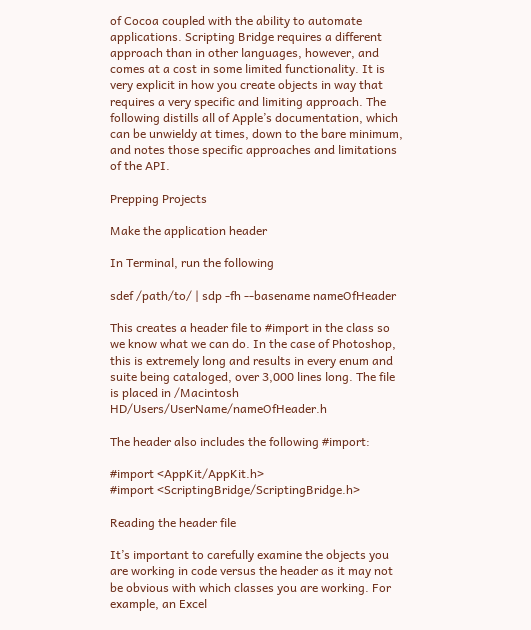of Cocoa coupled with the ability to automate applications. Scripting Bridge requires a different approach than in other languages, however, and comes at a cost in some limited functionality. It is very explicit in how you create objects in way that requires a very specific and limiting approach. The following distills all of Apple’s documentation, which can be unwieldy at times, down to the bare minimum, and notes those specific approaches and limitations of the API.

Prepping Projects

Make the application header

In Terminal, run the following

sdef /path/to/ | sdp -fh --basename nameOfHeader

This creates a header file to #import in the class so we know what we can do. In the case of Photoshop, this is extremely long and results in every enum and suite being cataloged, over 3,000 lines long. The file is placed in /Macintosh HD/Users/UserName/nameOfHeader.h

The header also includes the following #import:

#import <AppKit/AppKit.h>
#import <ScriptingBridge/ScriptingBridge.h>

Reading the header file

It’s important to carefully examine the objects you are working in code versus the header as it may not be obvious with which classes you are working. For example, an Excel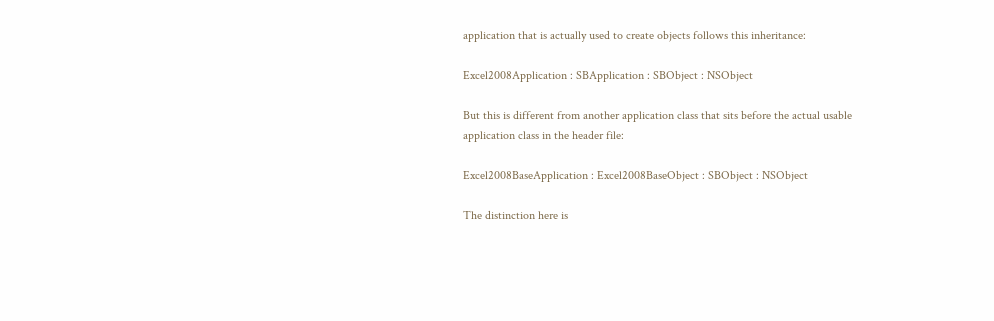application that is actually used to create objects follows this inheritance:

Excel2008Application : SBApplication : SBObject : NSObject

But this is different from another application class that sits before the actual usable application class in the header file:

Excel2008BaseApplication : Excel2008BaseObject : SBObject : NSObject

The distinction here is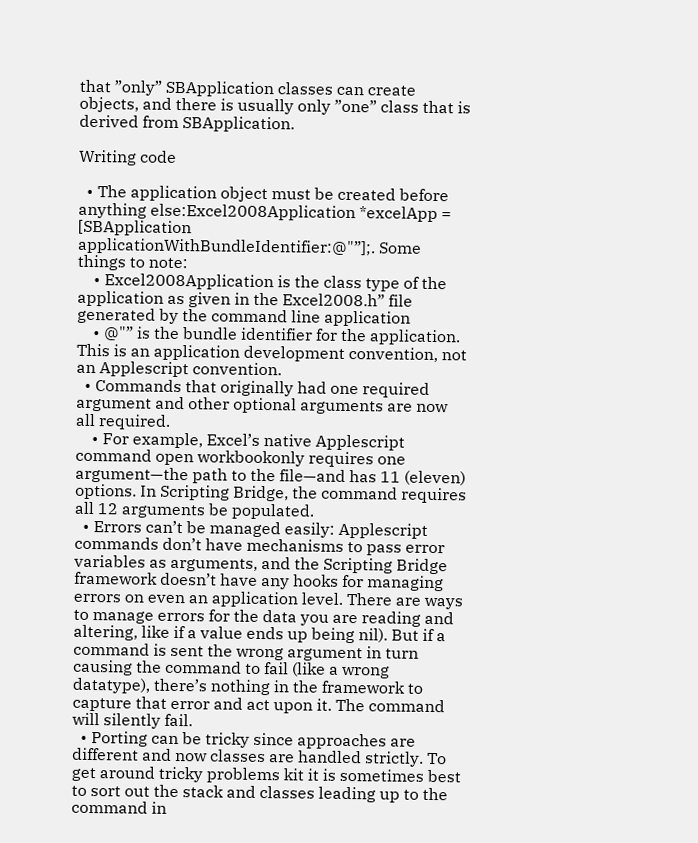that ”only” SBApplication classes can create objects, and there is usually only ”one” class that is derived from SBApplication.

Writing code

  • The application object must be created before anything else:Excel2008Application *excelApp = [SBApplication applicationWithBundleIdentifier:@"”];. Some things to note:
    • Excel2008Application is the class type of the application as given in the Excel2008.h” file generated by the command line application
    • @"” is the bundle identifier for the application. This is an application development convention, not an Applescript convention.
  • Commands that originally had one required argument and other optional arguments are now all required.
    • For example, Excel’s native Applescript command open workbookonly requires one argument—the path to the file—and has 11 (eleven) options. In Scripting Bridge, the command requires all 12 arguments be populated.
  • Errors can’t be managed easily: Applescript commands don’t have mechanisms to pass error variables as arguments, and the Scripting Bridge framework doesn’t have any hooks for managing errors on even an application level. There are ways to manage errors for the data you are reading and altering, like if a value ends up being nil). But if a command is sent the wrong argument in turn causing the command to fail (like a wrong datatype), there’s nothing in the framework to capture that error and act upon it. The command will silently fail.
  • Porting can be tricky since approaches are different and now classes are handled strictly. To get around tricky problems kit it is sometimes best to sort out the stack and classes leading up to the command in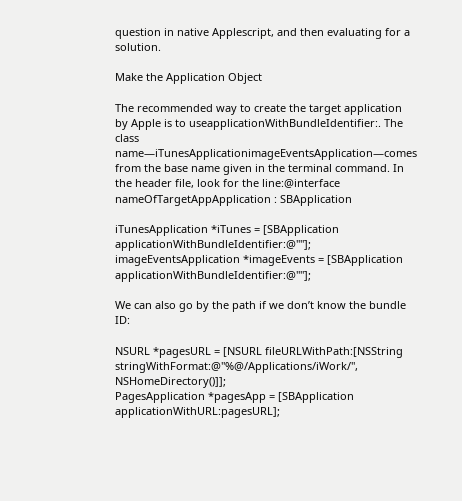question in native Applescript, and then evaluating for a solution.

Make the Application Object

The recommended way to create the target application by Apple is to useapplicationWithBundleIdentifier:. The class name—iTunesApplicationimageEventsApplication—comes from the base name given in the terminal command. In the header file, look for the line:@interface nameOfTargetAppApplication : SBApplication

iTunesApplication *iTunes = [SBApplication applicationWithBundleIdentifier:@""];
imageEventsApplication *imageEvents = [SBApplication applicationWithBundleIdentifier:@""];

We can also go by the path if we don’t know the bundle ID:

NSURL *pagesURL = [NSURL fileURLWithPath:[NSString stringWithFormat:@"%@/Applications/iWork/", NSHomeDirectory()]];
PagesApplication *pagesApp = [SBApplication applicationWithURL:pagesURL];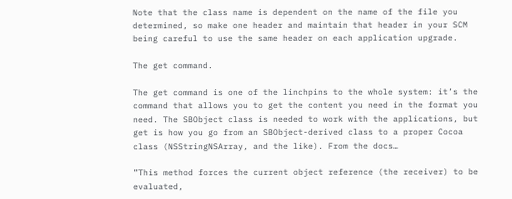Note that the class name is dependent on the name of the file you determined, so make one header and maintain that header in your SCM being careful to use the same header on each application upgrade.

The get command.

The get command is one of the linchpins to the whole system: it’s the command that allows you to get the content you need in the format you need. The SBObject class is needed to work with the applications, but get is how you go from an SBObject-derived class to a proper Cocoa class (NSStringNSArray, and the like). From the docs…

”This method forces the current object reference (the receiver) to be evaluated,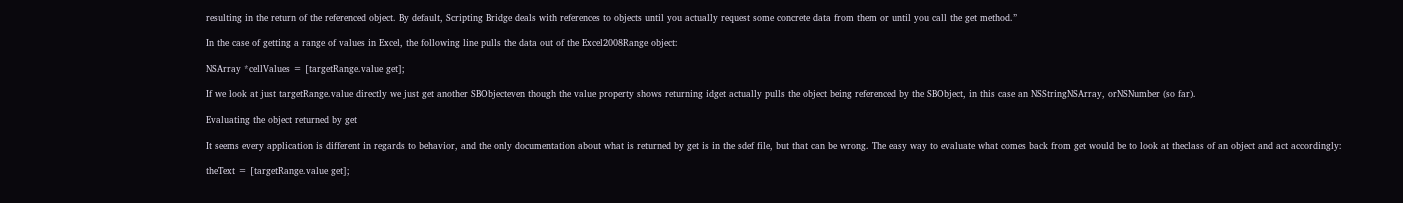resulting in the return of the referenced object. By default, Scripting Bridge deals with references to objects until you actually request some concrete data from them or until you call the get method.”

In the case of getting a range of values in Excel, the following line pulls the data out of the Excel2008Range object:

NSArray *cellValues = [targetRange.value get];

If we look at just targetRange.value directly we just get another SBObjecteven though the value property shows returning idget actually pulls the object being referenced by the SBObject, in this case an NSStringNSArray, orNSNumber (so far).

Evaluating the object returned by get

It seems every application is different in regards to behavior, and the only documentation about what is returned by get is in the sdef file, but that can be wrong. The easy way to evaluate what comes back from get would be to look at theclass of an object and act accordingly:

theText = [targetRange.value get];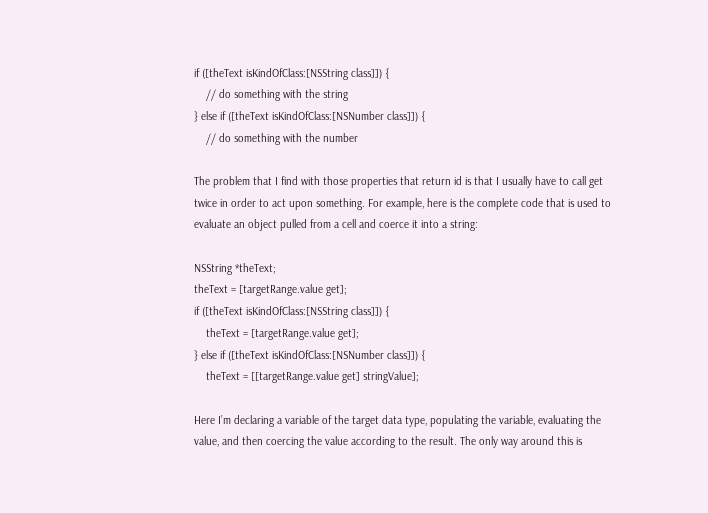if ([theText isKindOfClass:[NSString class]]) {
    // do something with the string
} else if ([theText isKindOfClass:[NSNumber class]]) {
    // do something with the number

The problem that I find with those properties that return id is that I usually have to call get twice in order to act upon something. For example, here is the complete code that is used to evaluate an object pulled from a cell and coerce it into a string:

NSString *theText;
theText = [targetRange.value get];
if ([theText isKindOfClass:[NSString class]]) {
    theText = [targetRange.value get];
} else if ([theText isKindOfClass:[NSNumber class]]) {
    theText = [[targetRange.value get] stringValue];

Here I’m declaring a variable of the target data type, populating the variable, evaluating the value, and then coercing the value according to the result. The only way around this is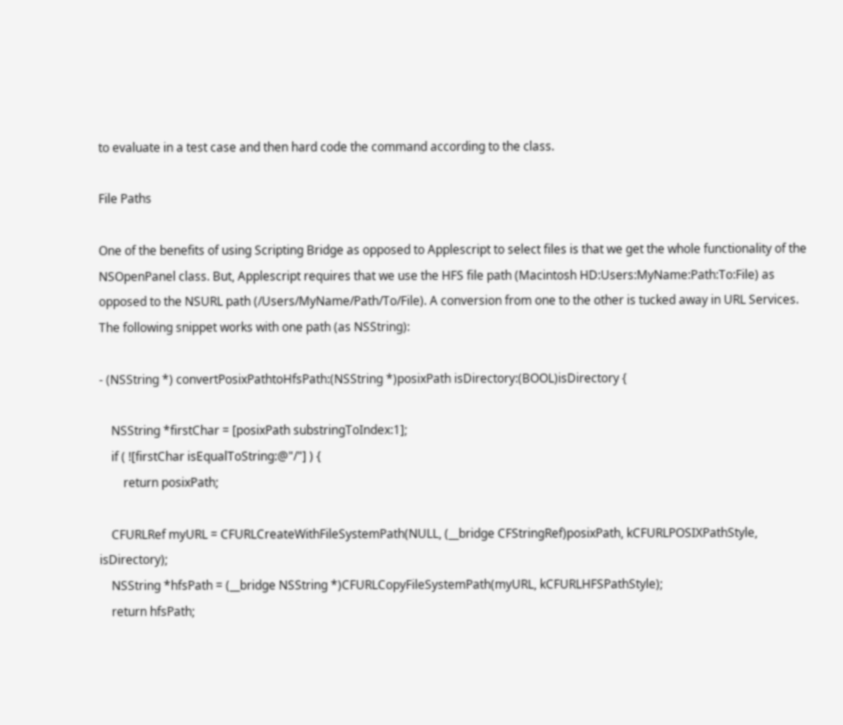to evaluate in a test case and then hard code the command according to the class.

File Paths

One of the benefits of using Scripting Bridge as opposed to Applescript to select files is that we get the whole functionality of the NSOpenPanel class. But, Applescript requires that we use the HFS file path (Macintosh HD:Users:MyName:Path:To:File) as opposed to the NSURL path (/Users/MyName/Path/To/File). A conversion from one to the other is tucked away in URL Services. The following snippet works with one path (as NSString):

- (NSString *) convertPosixPathtoHfsPath:(NSString *)posixPath isDirectory:(BOOL)isDirectory {

    NSString *firstChar = [posixPath substringToIndex:1];
    if ( ![firstChar isEqualToString:@"/"] ) {
        return posixPath;

    CFURLRef myURL = CFURLCreateWithFileSystemPath(NULL, (__bridge CFStringRef)posixPath, kCFURLPOSIXPathStyle, isDirectory);
    NSString *hfsPath = (__bridge NSString *)CFURLCopyFileSystemPath(myURL, kCFURLHFSPathStyle);
    return hfsPath;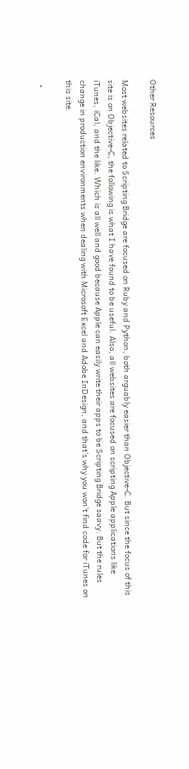Other Resources

Most websites related to Scripting Bridge are focused on Ruby and Python, both arguably easier than Objective-C. But since the focus of this site is on Objective-C, the following is what I have found to be useful. Also, all websites are focused on scripting Apple applications like iTunes, iCal, and the like. Which is all well and good because Apple can easily write their apps to be Scripting Bridge saavy. But the rules change in production environments when dealing with Microsoft Excel and Adobe InDesign, and that’s why you won’t find code for iTunes on this site.

  •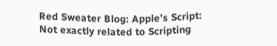Red Sweater Blog: Apple’s Script: Not exactly related to Scripting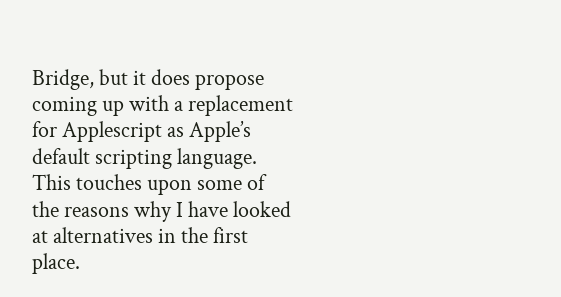Bridge, but it does propose coming up with a replacement for Applescript as Apple’s default scripting language. This touches upon some of the reasons why I have looked at alternatives in the first place.